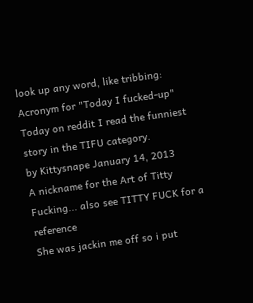look up any word, like tribbing:
Acronym for "Today I fucked-up"
Today on reddit I read the funniest story in the TIFU category.
by Kittysnape January 14, 2013
A nickname for the Art of Titty Fucking... also see TITTY FUCK for a reference
She was jackin me off so i put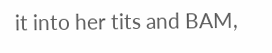it into her tits and BAM,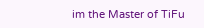im the Master of TiFu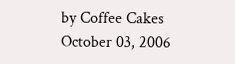by Coffee Cakes October 03, 2006